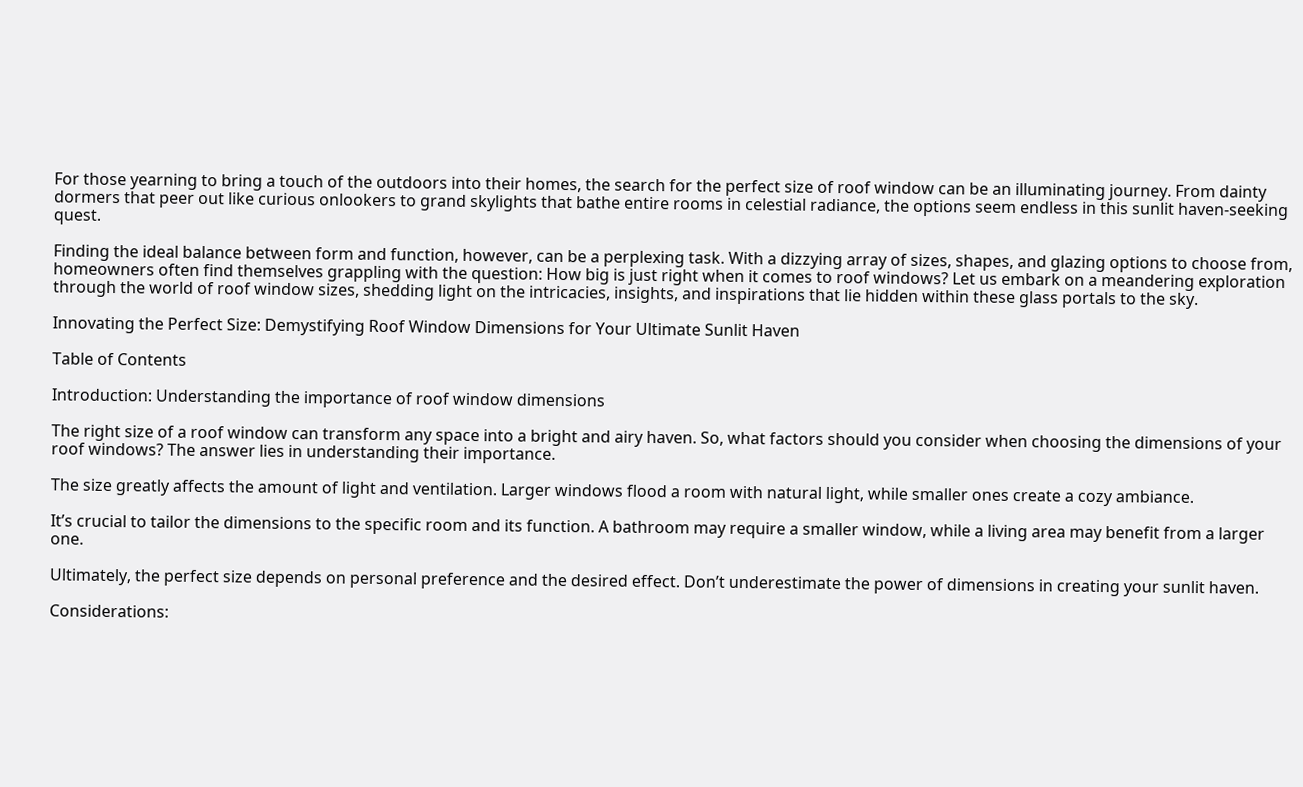For those yearning to bring a touch of the outdoors into their homes, the search for the perfect size of roof window can be an illuminating journey. From dainty dormers that peer out like curious onlookers to grand skylights that bathe entire rooms in celestial radiance, the options seem endless in this sunlit haven-seeking quest.

Finding the ideal balance between form and function, however, can be a perplexing task. With a dizzying array of sizes, shapes, and glazing options to choose from, homeowners often find themselves grappling with the question: How big is just right when it comes to roof windows? Let us embark on a meandering exploration through the world of roof window sizes, shedding light on the intricacies, insights, and inspirations that lie hidden within these glass portals to the sky.

Innovating the Perfect Size: Demystifying Roof Window Dimensions for Your Ultimate Sunlit Haven

Table of Contents

Introduction: Understanding the importance of roof window dimensions

The right size of a roof window can transform any space into a bright and airy haven. So, what factors should you consider when choosing the dimensions of your roof windows? The answer lies in understanding their importance.

The size greatly affects the amount of light and ventilation. Larger windows flood a room with natural light, while smaller ones create a cozy ambiance.

It’s crucial to tailor the dimensions to the specific room and its function. A bathroom may require a smaller window, while a living area may benefit from a larger one.

Ultimately, the perfect size depends on personal preference and the desired effect. Don’t underestimate the power of dimensions in creating your sunlit haven.

Considerations: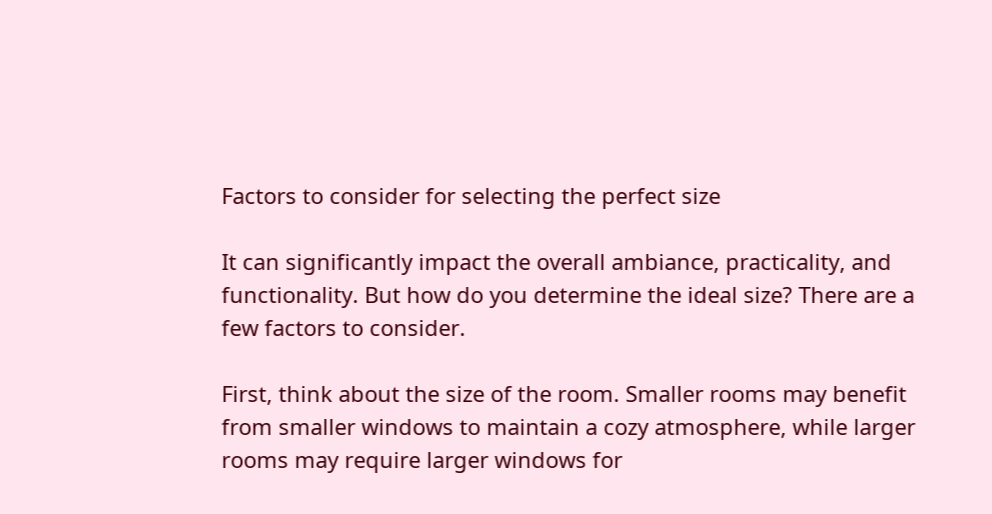Factors to consider for selecting the perfect size

It can significantly impact the overall ambiance, practicality, and functionality. But how do you determine the ideal size? There are a few factors to consider.

First, think about the size of the room. Smaller rooms may benefit from smaller windows to maintain a cozy atmosphere, while larger rooms may require larger windows for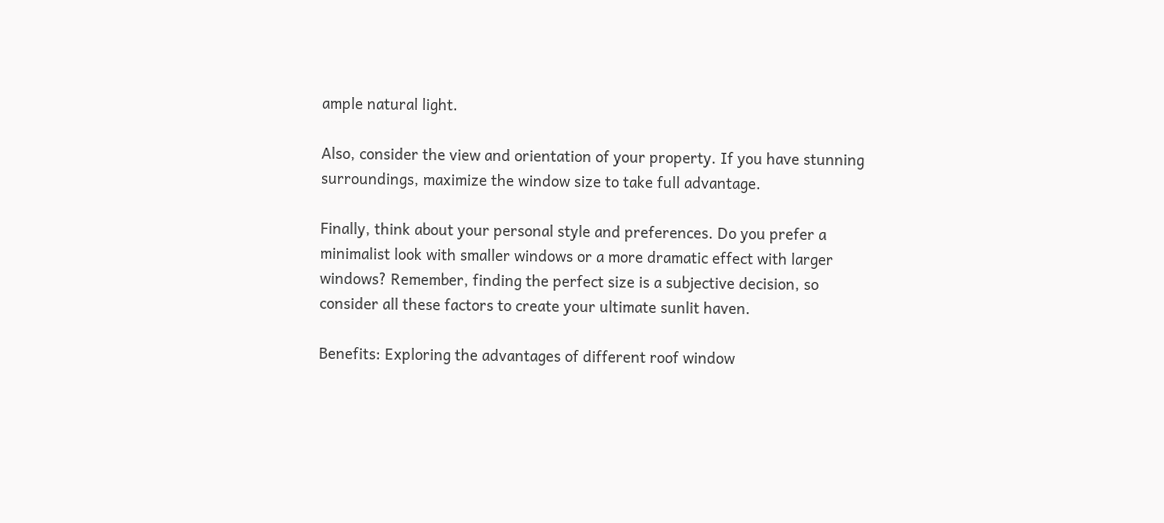ample natural light.

Also, consider the view and orientation of your property. If you have stunning surroundings, maximize the window size to take full advantage.

Finally, think about your personal style and preferences. Do you prefer a minimalist look with smaller windows or a more dramatic effect with larger windows? Remember, finding the perfect size is a subjective decision, so consider all these factors to create your ultimate sunlit haven.

Benefits: Exploring the advantages of different roof window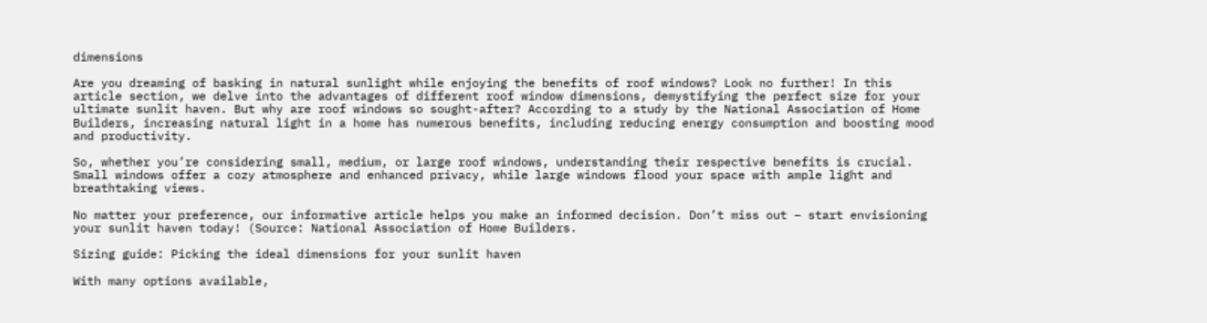dimensions

Are you dreaming of basking in natural sunlight while enjoying the benefits of roof windows? Look no further! In this article section, we delve into the advantages of different roof window dimensions, demystifying the perfect size for your ultimate sunlit haven. But why are roof windows so sought-after? According to a study by the National Association of Home Builders, increasing natural light in a home has numerous benefits, including reducing energy consumption and boosting mood and productivity.

So, whether you’re considering small, medium, or large roof windows, understanding their respective benefits is crucial. Small windows offer a cozy atmosphere and enhanced privacy, while large windows flood your space with ample light and breathtaking views.

No matter your preference, our informative article helps you make an informed decision. Don’t miss out – start envisioning your sunlit haven today! (Source: National Association of Home Builders.

Sizing guide: Picking the ideal dimensions for your sunlit haven

With many options available,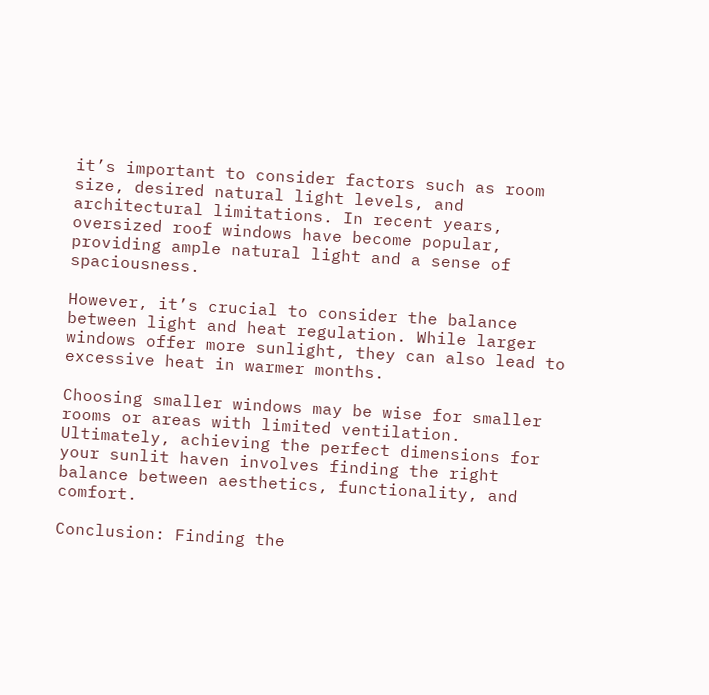it’s important to consider factors such as room size, desired natural light levels, and architectural limitations. In recent years, oversized roof windows have become popular, providing ample natural light and a sense of spaciousness.

However, it’s crucial to consider the balance between light and heat regulation. While larger windows offer more sunlight, they can also lead to excessive heat in warmer months.

Choosing smaller windows may be wise for smaller rooms or areas with limited ventilation. Ultimately, achieving the perfect dimensions for your sunlit haven involves finding the right balance between aesthetics, functionality, and comfort.

Conclusion: Finding the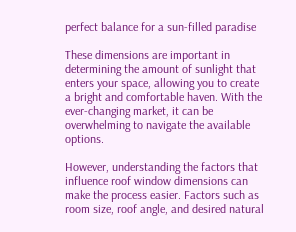perfect balance for a sun-filled paradise

These dimensions are important in determining the amount of sunlight that enters your space, allowing you to create a bright and comfortable haven. With the ever-changing market, it can be overwhelming to navigate the available options.

However, understanding the factors that influence roof window dimensions can make the process easier. Factors such as room size, roof angle, and desired natural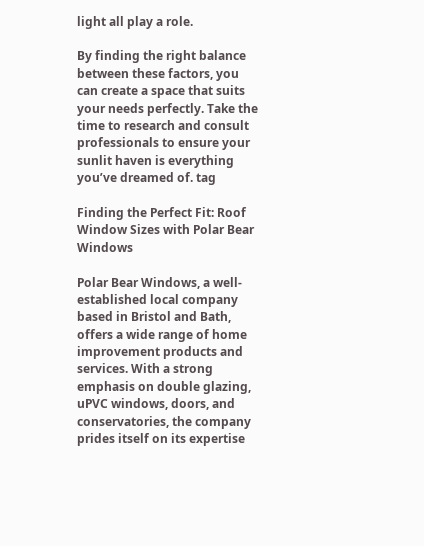light all play a role.

By finding the right balance between these factors, you can create a space that suits your needs perfectly. Take the time to research and consult professionals to ensure your sunlit haven is everything you’ve dreamed of. tag

Finding the Perfect Fit: Roof Window Sizes with Polar Bear Windows

Polar Bear Windows, a well-established local company based in Bristol and Bath, offers a wide range of home improvement products and services. With a strong emphasis on double glazing, uPVC windows, doors, and conservatories, the company prides itself on its expertise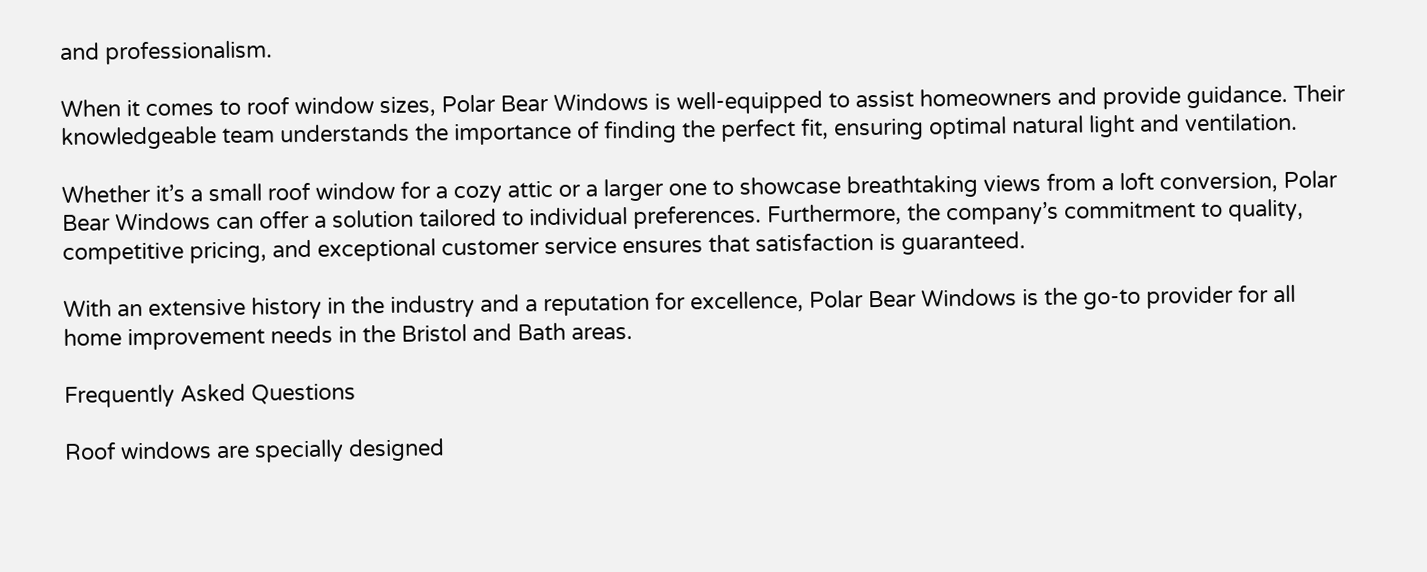and professionalism.

When it comes to roof window sizes, Polar Bear Windows is well-equipped to assist homeowners and provide guidance. Their knowledgeable team understands the importance of finding the perfect fit, ensuring optimal natural light and ventilation.

Whether it’s a small roof window for a cozy attic or a larger one to showcase breathtaking views from a loft conversion, Polar Bear Windows can offer a solution tailored to individual preferences. Furthermore, the company’s commitment to quality, competitive pricing, and exceptional customer service ensures that satisfaction is guaranteed.

With an extensive history in the industry and a reputation for excellence, Polar Bear Windows is the go-to provider for all home improvement needs in the Bristol and Bath areas.

Frequently Asked Questions

Roof windows are specially designed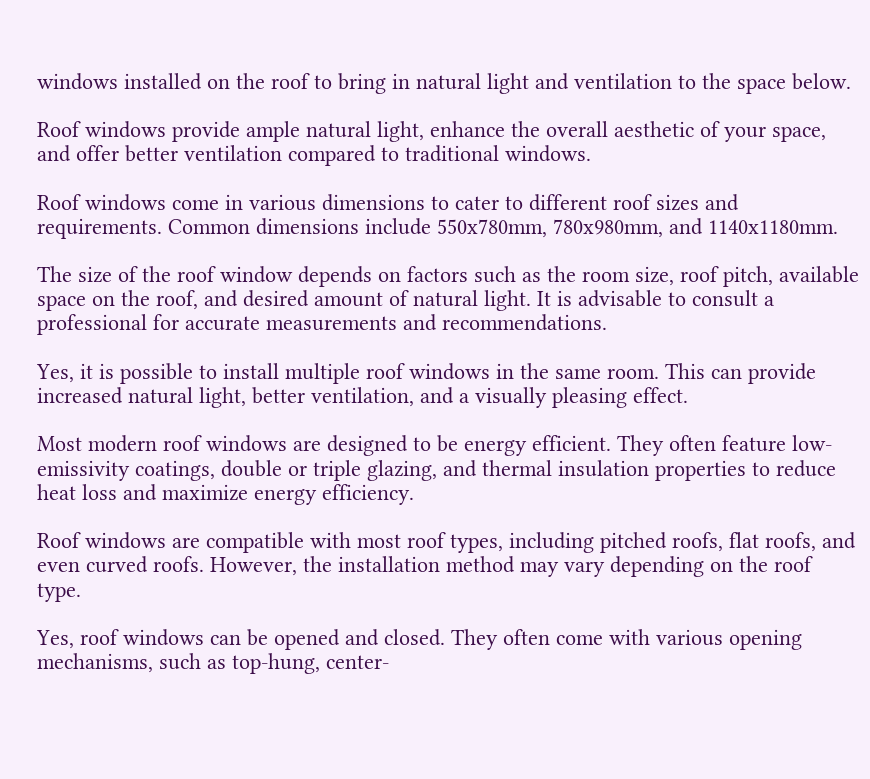windows installed on the roof to bring in natural light and ventilation to the space below.

Roof windows provide ample natural light, enhance the overall aesthetic of your space, and offer better ventilation compared to traditional windows.

Roof windows come in various dimensions to cater to different roof sizes and requirements. Common dimensions include 550x780mm, 780x980mm, and 1140x1180mm.

The size of the roof window depends on factors such as the room size, roof pitch, available space on the roof, and desired amount of natural light. It is advisable to consult a professional for accurate measurements and recommendations.

Yes, it is possible to install multiple roof windows in the same room. This can provide increased natural light, better ventilation, and a visually pleasing effect.

Most modern roof windows are designed to be energy efficient. They often feature low-emissivity coatings, double or triple glazing, and thermal insulation properties to reduce heat loss and maximize energy efficiency.

Roof windows are compatible with most roof types, including pitched roofs, flat roofs, and even curved roofs. However, the installation method may vary depending on the roof type.

Yes, roof windows can be opened and closed. They often come with various opening mechanisms, such as top-hung, center-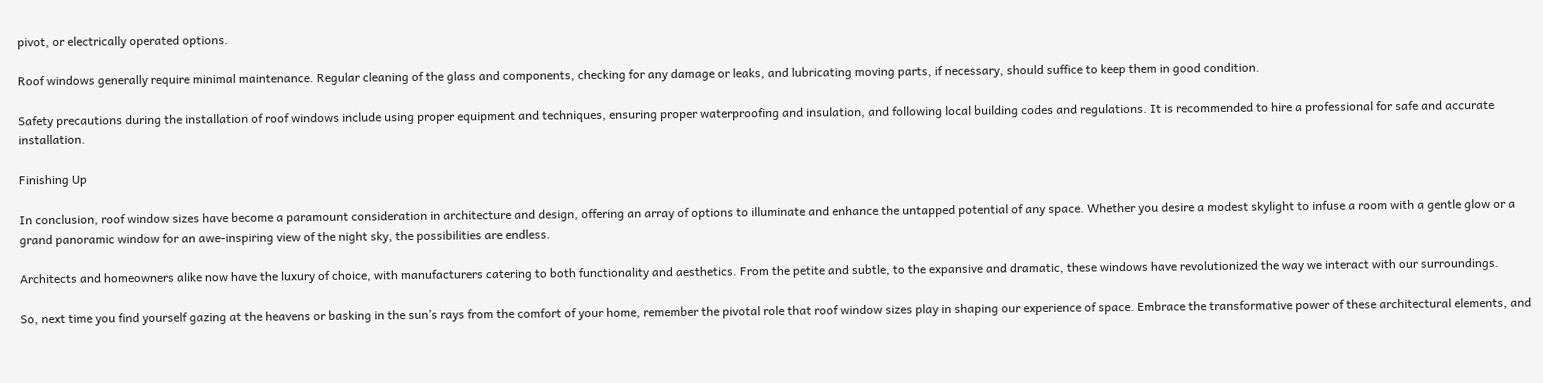pivot, or electrically operated options.

Roof windows generally require minimal maintenance. Regular cleaning of the glass and components, checking for any damage or leaks, and lubricating moving parts, if necessary, should suffice to keep them in good condition.

Safety precautions during the installation of roof windows include using proper equipment and techniques, ensuring proper waterproofing and insulation, and following local building codes and regulations. It is recommended to hire a professional for safe and accurate installation.

Finishing Up

In conclusion, roof window sizes have become a paramount consideration in architecture and design, offering an array of options to illuminate and enhance the untapped potential of any space. Whether you desire a modest skylight to infuse a room with a gentle glow or a grand panoramic window for an awe-inspiring view of the night sky, the possibilities are endless.

Architects and homeowners alike now have the luxury of choice, with manufacturers catering to both functionality and aesthetics. From the petite and subtle, to the expansive and dramatic, these windows have revolutionized the way we interact with our surroundings.

So, next time you find yourself gazing at the heavens or basking in the sun’s rays from the comfort of your home, remember the pivotal role that roof window sizes play in shaping our experience of space. Embrace the transformative power of these architectural elements, and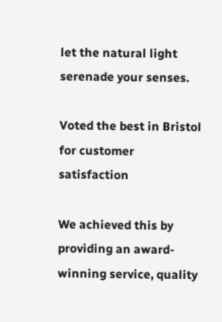let the natural light serenade your senses.

Voted the best in Bristol
for customer satisfaction

We achieved this by providing an award-winning service, quality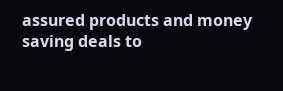assured products and money saving deals to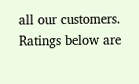all our customers. Ratings below are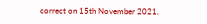correct on 15th November 2021.